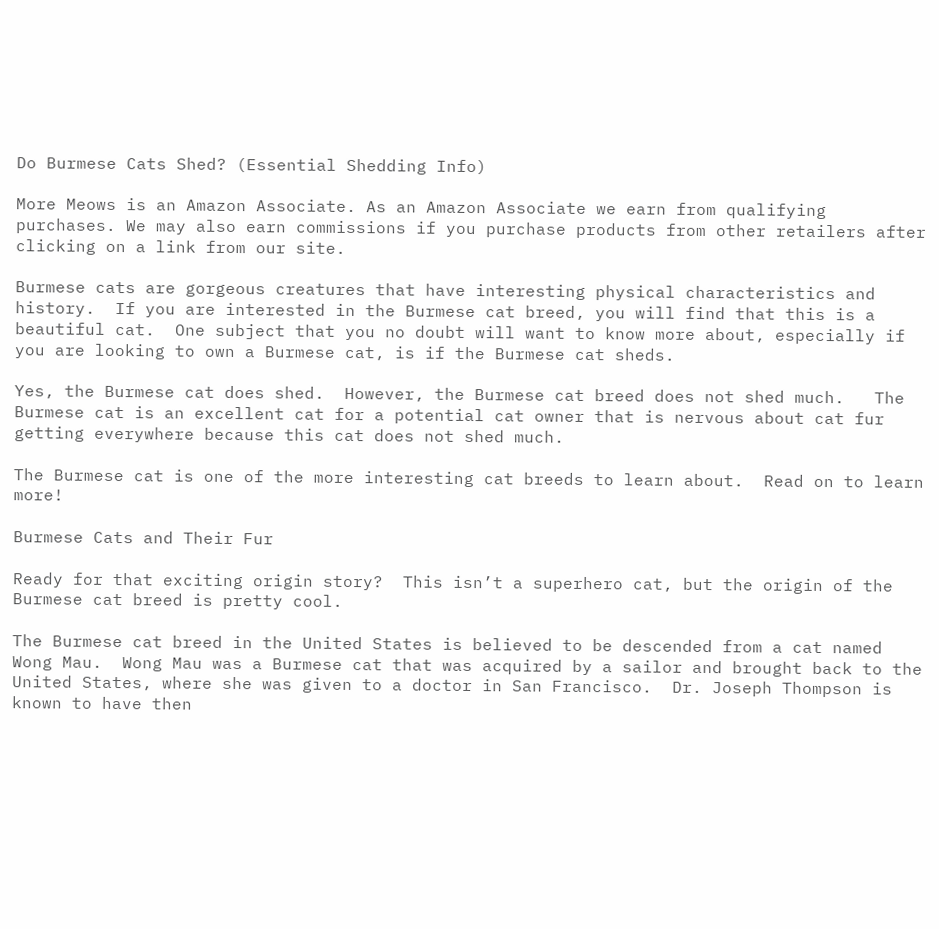Do Burmese Cats Shed? (Essential Shedding Info)

More Meows is an Amazon Associate. As an Amazon Associate we earn from qualifying purchases. We may also earn commissions if you purchase products from other retailers after clicking on a link from our site.

Burmese cats are gorgeous creatures that have interesting physical characteristics and history.  If you are interested in the Burmese cat breed, you will find that this is a beautiful cat.  One subject that you no doubt will want to know more about, especially if you are looking to own a Burmese cat, is if the Burmese cat sheds.

Yes, the Burmese cat does shed.  However, the Burmese cat breed does not shed much.   The Burmese cat is an excellent cat for a potential cat owner that is nervous about cat fur getting everywhere because this cat does not shed much.

The Burmese cat is one of the more interesting cat breeds to learn about.  Read on to learn more!

Burmese Cats and Their Fur

Ready for that exciting origin story?  This isn’t a superhero cat, but the origin of the Burmese cat breed is pretty cool.

The Burmese cat breed in the United States is believed to be descended from a cat named Wong Mau.  Wong Mau was a Burmese cat that was acquired by a sailor and brought back to the United States, where she was given to a doctor in San Francisco.  Dr. Joseph Thompson is known to have then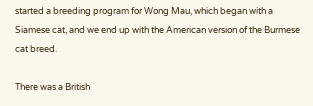started a breeding program for Wong Mau, which began with a Siamese cat, and we end up with the American version of the Burmese cat breed.

There was a British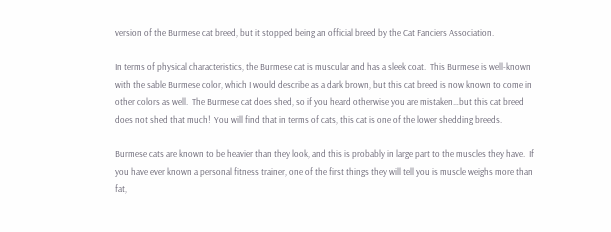version of the Burmese cat breed, but it stopped being an official breed by the Cat Fanciers Association.

In terms of physical characteristics, the Burmese cat is muscular and has a sleek coat.  This Burmese is well-known with the sable Burmese color, which I would describe as a dark brown, but this cat breed is now known to come in other colors as well.  The Burmese cat does shed, so if you heard otherwise you are mistaken…but this cat breed does not shed that much!  You will find that in terms of cats, this cat is one of the lower shedding breeds.

Burmese cats are known to be heavier than they look, and this is probably in large part to the muscles they have.  If you have ever known a personal fitness trainer, one of the first things they will tell you is muscle weighs more than fat,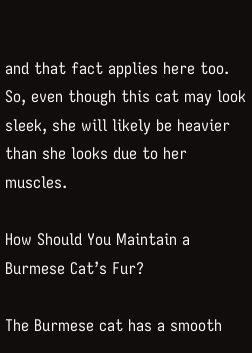and that fact applies here too.  So, even though this cat may look sleek, she will likely be heavier than she looks due to her muscles.

How Should You Maintain a Burmese Cat’s Fur?

The Burmese cat has a smooth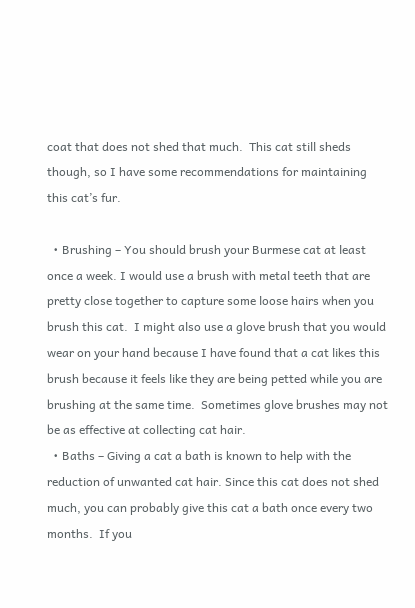coat that does not shed that much.  This cat still sheds though, so I have some recommendations for maintaining this cat’s fur.

  • Brushing – You should brush your Burmese cat at least once a week. I would use a brush with metal teeth that are pretty close together to capture some loose hairs when you brush this cat.  I might also use a glove brush that you would wear on your hand because I have found that a cat likes this brush because it feels like they are being petted while you are brushing at the same time.  Sometimes glove brushes may not be as effective at collecting cat hair.
  • Baths – Giving a cat a bath is known to help with the reduction of unwanted cat hair. Since this cat does not shed much, you can probably give this cat a bath once every two months.  If you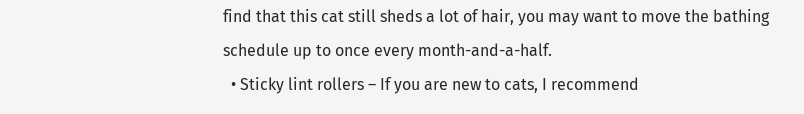find that this cat still sheds a lot of hair, you may want to move the bathing schedule up to once every month-and-a-half.
  • Sticky lint rollers – If you are new to cats, I recommend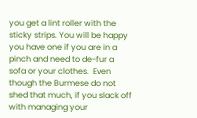you get a lint roller with the sticky strips. You will be happy you have one if you are in a pinch and need to de-fur a sofa or your clothes.  Even though the Burmese do not shed that much, if you slack off with managing your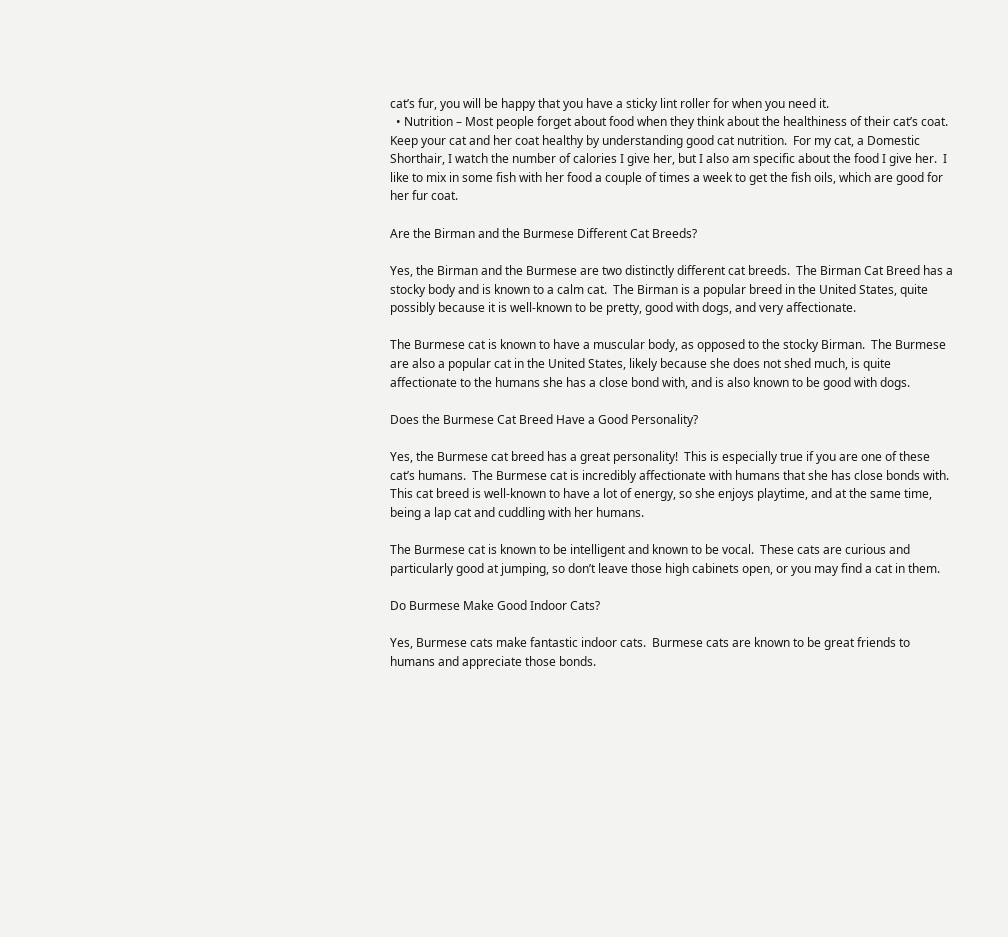cat’s fur, you will be happy that you have a sticky lint roller for when you need it.
  • Nutrition – Most people forget about food when they think about the healthiness of their cat’s coat. Keep your cat and her coat healthy by understanding good cat nutrition.  For my cat, a Domestic Shorthair, I watch the number of calories I give her, but I also am specific about the food I give her.  I like to mix in some fish with her food a couple of times a week to get the fish oils, which are good for her fur coat.

Are the Birman and the Burmese Different Cat Breeds?

Yes, the Birman and the Burmese are two distinctly different cat breeds.  The Birman Cat Breed has a stocky body and is known to a calm cat.  The Birman is a popular breed in the United States, quite possibly because it is well-known to be pretty, good with dogs, and very affectionate.

The Burmese cat is known to have a muscular body, as opposed to the stocky Birman.  The Burmese are also a popular cat in the United States, likely because she does not shed much, is quite affectionate to the humans she has a close bond with, and is also known to be good with dogs.

Does the Burmese Cat Breed Have a Good Personality?

Yes, the Burmese cat breed has a great personality!  This is especially true if you are one of these cat’s humans.  The Burmese cat is incredibly affectionate with humans that she has close bonds with.  This cat breed is well-known to have a lot of energy, so she enjoys playtime, and at the same time, being a lap cat and cuddling with her humans.

The Burmese cat is known to be intelligent and known to be vocal.  These cats are curious and particularly good at jumping, so don’t leave those high cabinets open, or you may find a cat in them.

Do Burmese Make Good Indoor Cats?

Yes, Burmese cats make fantastic indoor cats.  Burmese cats are known to be great friends to humans and appreciate those bonds.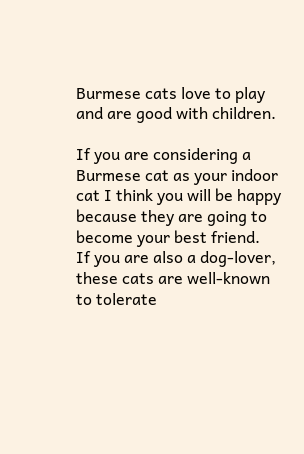Burmese cats love to play and are good with children.

If you are considering a Burmese cat as your indoor cat I think you will be happy because they are going to become your best friend.  If you are also a dog-lover, these cats are well-known to tolerate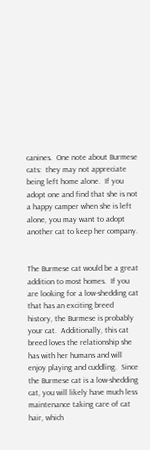canines.  One note about Burmese cats:  they may not appreciate being left home alone.  If you adopt one and find that she is not a happy camper when she is left alone, you may want to adopt another cat to keep her company.


The Burmese cat would be a great addition to most homes.  If you are looking for a low-shedding cat that has an exciting breed history, the Burmese is probably your cat.  Additionally, this cat breed loves the relationship she has with her humans and will enjoy playing and cuddling.  Since the Burmese cat is a low-shedding cat, you will likely have much less maintenance taking care of cat hair, which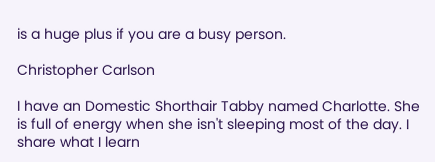is a huge plus if you are a busy person.

Christopher Carlson

I have an Domestic Shorthair Tabby named Charlotte. She is full of energy when she isn't sleeping most of the day. I share what I learn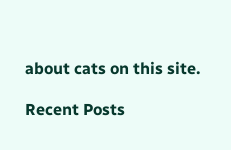about cats on this site.

Recent Posts